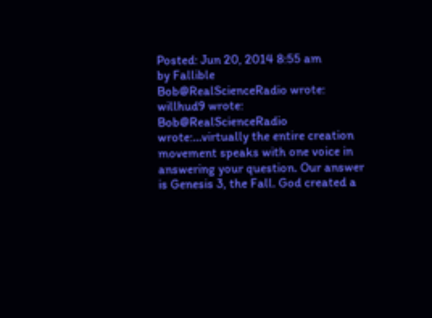Posted: Jun 20, 2014 8:55 am
by Fallible
Bob@RealScienceRadio wrote:
willhud9 wrote:
Bob@RealScienceRadio wrote:...virtually the entire creation movement speaks with one voice in answering your question. Our answer is Genesis 3, the Fall. God created a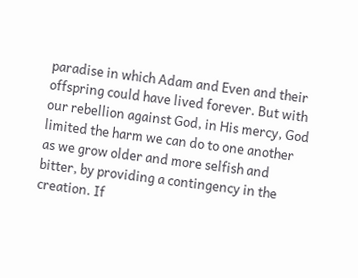paradise in which Adam and Even and their offspring could have lived forever. But with our rebellion against God, in His mercy, God limited the harm we can do to one another as we grow older and more selfish and bitter, by providing a contingency in the creation. If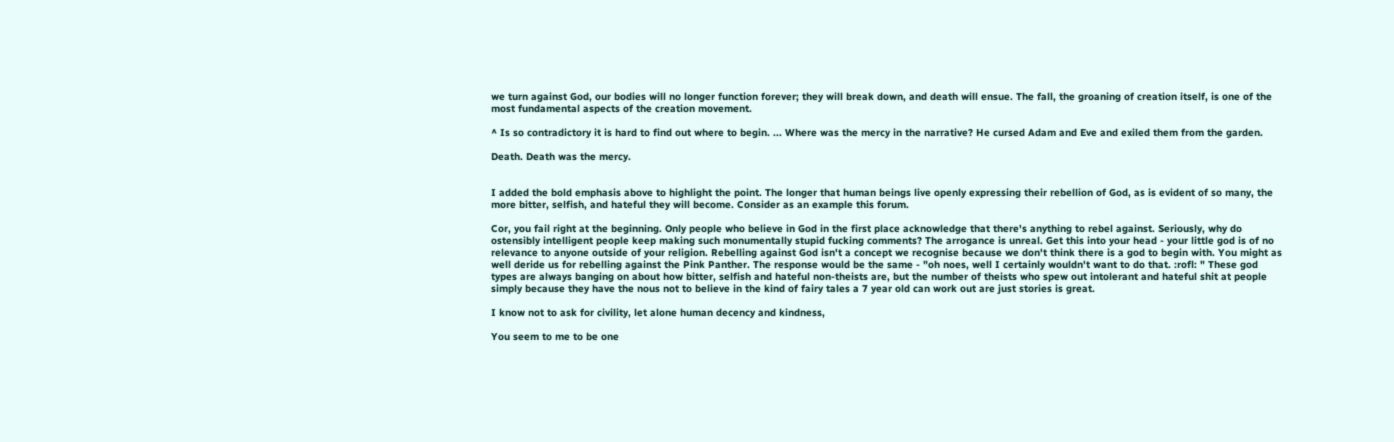we turn against God, our bodies will no longer function forever; they will break down, and death will ensue. The fall, the groaning of creation itself, is one of the most fundamental aspects of the creation movement.

^ Is so contradictory it is hard to find out where to begin. ... Where was the mercy in the narrative? He cursed Adam and Eve and exiled them from the garden.

Death. Death was the mercy.


I added the bold emphasis above to highlight the point. The longer that human beings live openly expressing their rebellion of God, as is evident of so many, the more bitter, selfish, and hateful they will become. Consider as an example this forum.

Cor, you fail right at the beginning. Only people who believe in God in the first place acknowledge that there's anything to rebel against. Seriously, why do ostensibly intelligent people keep making such monumentally stupid fucking comments? The arrogance is unreal. Get this into your head - your little god is of no relevance to anyone outside of your religion. Rebelling against God isn't a concept we recognise because we don't think there is a god to begin with. You might as well deride us for rebelling against the Pink Panther. The response would be the same - "oh noes, well I certainly wouldn't want to do that. :rofl: " These god types are always banging on about how bitter, selfish and hateful non-theists are, but the number of theists who spew out intolerant and hateful shit at people simply because they have the nous not to believe in the kind of fairy tales a 7 year old can work out are just stories is great.

I know not to ask for civility, let alone human decency and kindness,

You seem to me to be one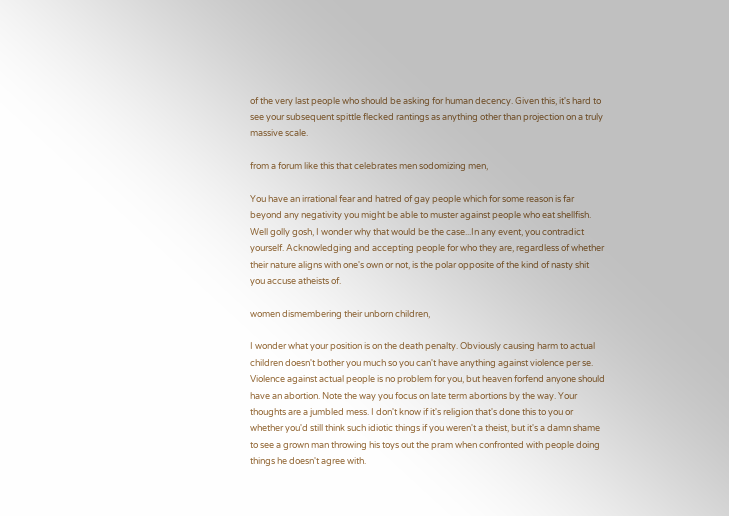of the very last people who should be asking for human decency. Given this, it's hard to see your subsequent spittle flecked rantings as anything other than projection on a truly massive scale.

from a forum like this that celebrates men sodomizing men,

You have an irrational fear and hatred of gay people which for some reason is far beyond any negativity you might be able to muster against people who eat shellfish. Well golly gosh, I wonder why that would be the case...In any event, you contradict yourself. Acknowledging and accepting people for who they are, regardless of whether their nature aligns with one's own or not, is the polar opposite of the kind of nasty shit you accuse atheists of.

women dismembering their unborn children,

I wonder what your position is on the death penalty. Obviously causing harm to actual children doesn't bother you much so you can't have anything against violence per se. Violence against actual people is no problem for you, but heaven forfend anyone should have an abortion. Note the way you focus on late term abortions by the way. Your thoughts are a jumbled mess. I don't know if it's religion that's done this to you or whether you'd still think such idiotic things if you weren't a theist, but it's a damn shame to see a grown man throwing his toys out the pram when confronted with people doing things he doesn't agree with.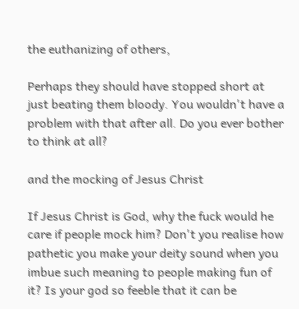the euthanizing of others,

Perhaps they should have stopped short at just beating them bloody. You wouldn't have a problem with that after all. Do you ever bother to think at all?

and the mocking of Jesus Christ

If Jesus Christ is God, why the fuck would he care if people mock him? Don't you realise how pathetic you make your deity sound when you imbue such meaning to people making fun of it? Is your god so feeble that it can be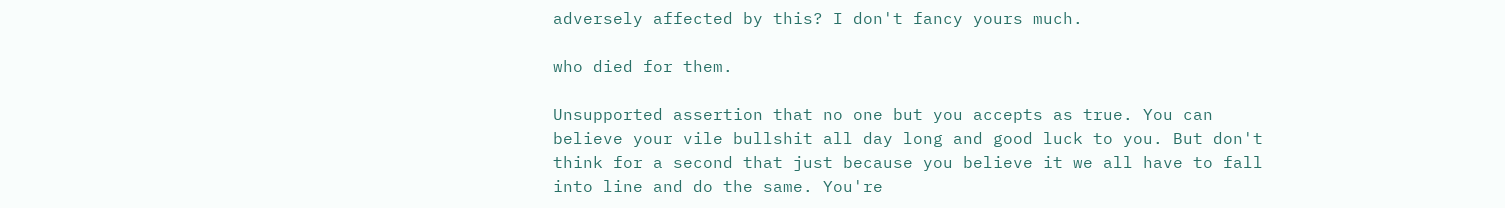adversely affected by this? I don't fancy yours much.

who died for them.

Unsupported assertion that no one but you accepts as true. You can believe your vile bullshit all day long and good luck to you. But don't think for a second that just because you believe it we all have to fall into line and do the same. You're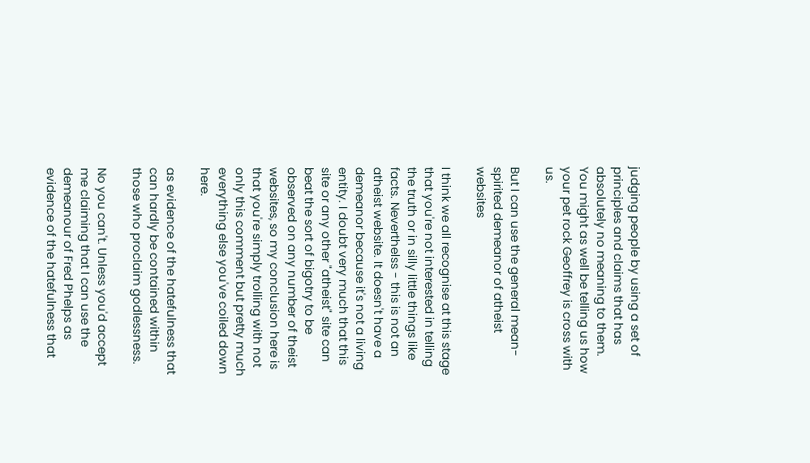judging people by using a set of principles and claims that has absolutely no meaning to them. You might as well be telling us how your pet rock Geoffrey is cross with us.

But I can use the general mean-spirited demeanor of atheist websites

I think we all recognise at this stage that you're not interested in telling the truth or in silly little things like facts. Neverthelss - this is not an atheist website. It doesn't have a demeanor because it's not a living entity. I doubt very much that this site or any other "atheist" site can beat the sort of bigotry to be observed on any number of theist websites, so my conclusion here is that you're simply trolling with not only this comment but pretty much everything else you've coiled down here.

as evidence of the hatefulness that can hardly be contained within those who proclaim godlessness.

No you can't. Unless you'd accept me claiming that I can use the demeanour of Fred Phelps as evidence of the hatefulness that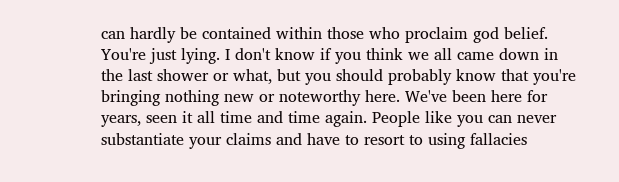can hardly be contained within those who proclaim god belief. You're just lying. I don't know if you think we all came down in the last shower or what, but you should probably know that you're bringing nothing new or noteworthy here. We've been here for years, seen it all time and time again. People like you can never substantiate your claims and have to resort to using fallacies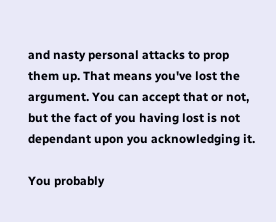and nasty personal attacks to prop them up. That means you've lost the argument. You can accept that or not, but the fact of you having lost is not dependant upon you acknowledging it.

You probably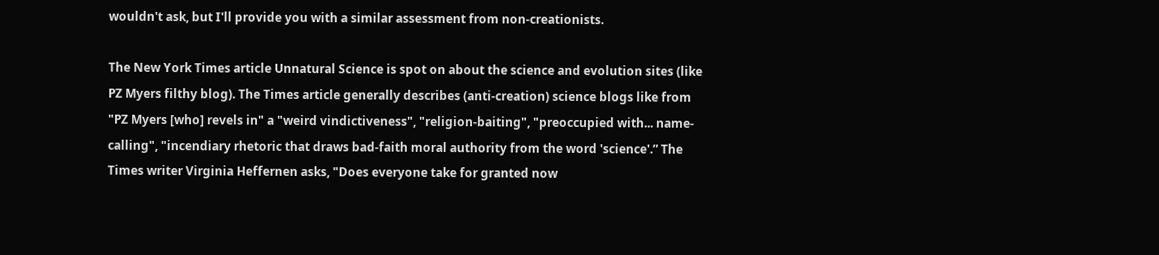wouldn't ask, but I'll provide you with a similar assessment from non-creationists.

The New York Times article Unnatural Science is spot on about the science and evolution sites (like PZ Myers filthy blog). The Times article generally describes (anti-creation) science blogs like from "PZ Myers [who] revels in" a "weird vindictiveness", "religion-baiting", "preoccupied with... name-calling", "incendiary rhetoric that draws bad-faith moral authority from the word 'science'.” The Times writer Virginia Heffernen asks, "Does everyone take for granted now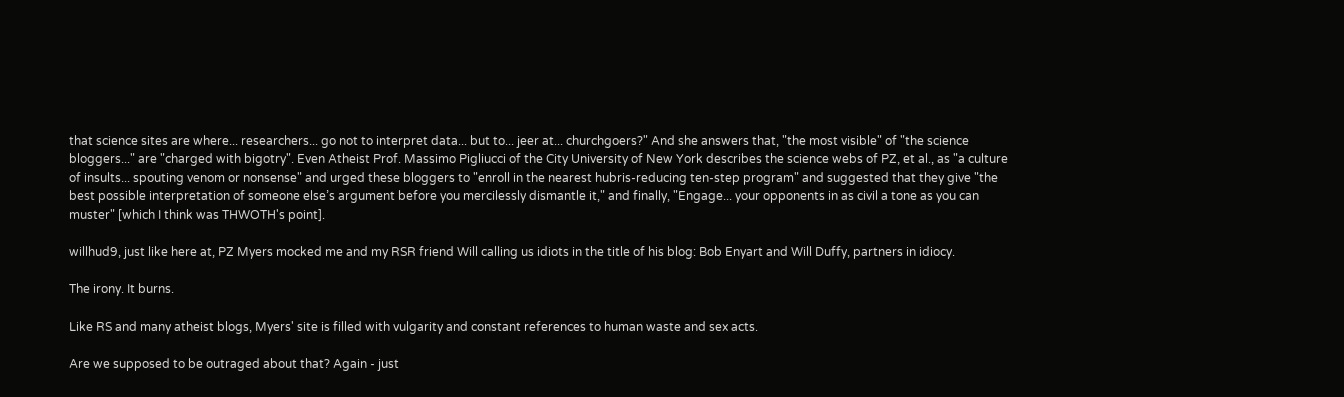that science sites are where... researchers... go not to interpret data... but to... jeer at... churchgoers?" And she answers that, "the most visible" of "the science bloggers..." are "charged with bigotry". Even Atheist Prof. Massimo Pigliucci of the City University of New York describes the science webs of PZ, et al., as "a culture of insults... spouting venom or nonsense" and urged these bloggers to "enroll in the nearest hubris-reducing ten-step program" and suggested that they give "the best possible interpretation of someone else’s argument before you mercilessly dismantle it," and finally, "Engage... your opponents in as civil a tone as you can muster" [which I think was THWOTH's point].

willhud9, just like here at, PZ Myers mocked me and my RSR friend Will calling us idiots in the title of his blog: Bob Enyart and Will Duffy, partners in idiocy.

The irony. It burns.

Like RS and many atheist blogs, Myers' site is filled with vulgarity and constant references to human waste and sex acts.

Are we supposed to be outraged about that? Again - just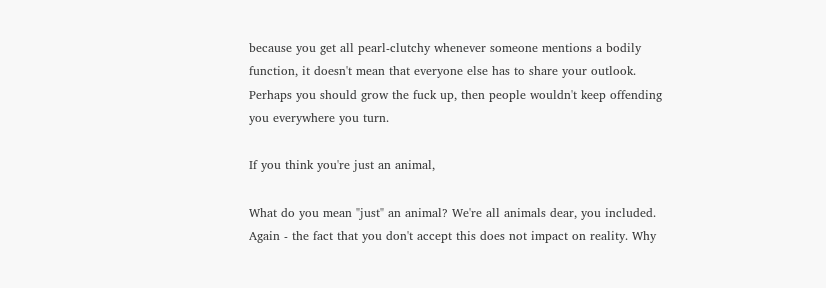because you get all pearl-clutchy whenever someone mentions a bodily function, it doesn't mean that everyone else has to share your outlook. Perhaps you should grow the fuck up, then people wouldn't keep offending you everywhere you turn.

If you think you're just an animal,

What do you mean "just" an animal? We're all animals dear, you included. Again - the fact that you don't accept this does not impact on reality. Why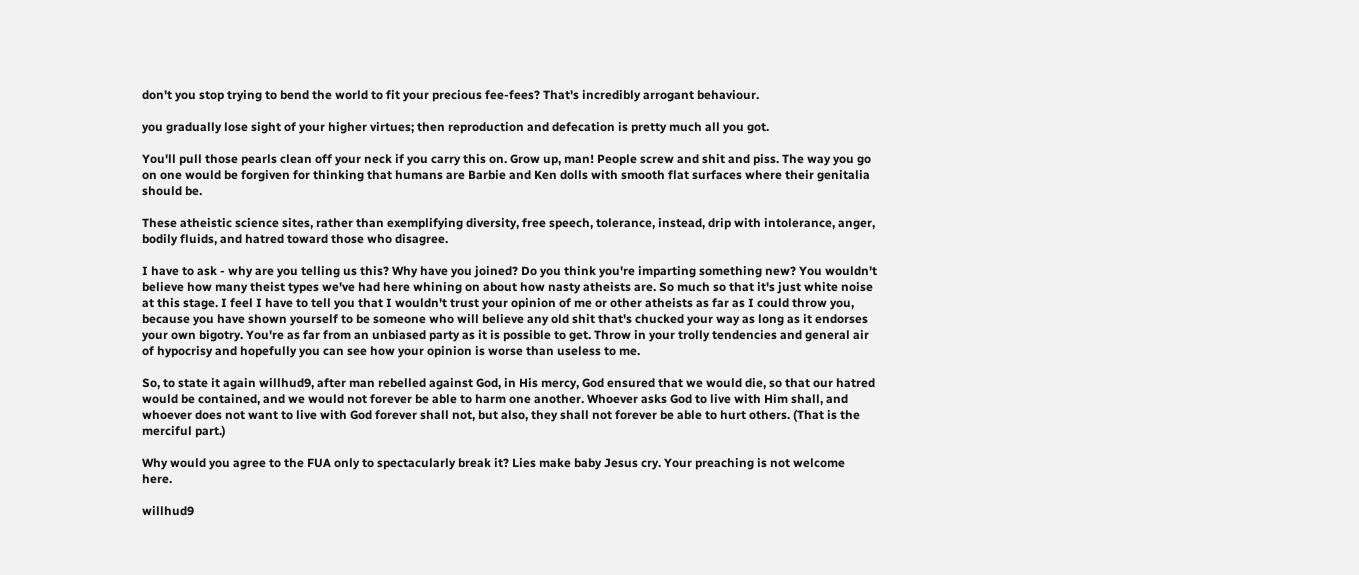don't you stop trying to bend the world to fit your precious fee-fees? That's incredibly arrogant behaviour.

you gradually lose sight of your higher virtues; then reproduction and defecation is pretty much all you got.

You'll pull those pearls clean off your neck if you carry this on. Grow up, man! People screw and shit and piss. The way you go on one would be forgiven for thinking that humans are Barbie and Ken dolls with smooth flat surfaces where their genitalia should be.

These atheistic science sites, rather than exemplifying diversity, free speech, tolerance, instead, drip with intolerance, anger, bodily fluids, and hatred toward those who disagree.

I have to ask - why are you telling us this? Why have you joined? Do you think you're imparting something new? You wouldn't believe how many theist types we've had here whining on about how nasty atheists are. So much so that it's just white noise at this stage. I feel I have to tell you that I wouldn't trust your opinion of me or other atheists as far as I could throw you, because you have shown yourself to be someone who will believe any old shit that's chucked your way as long as it endorses your own bigotry. You're as far from an unbiased party as it is possible to get. Throw in your trolly tendencies and general air of hypocrisy and hopefully you can see how your opinion is worse than useless to me.

So, to state it again willhud9, after man rebelled against God, in His mercy, God ensured that we would die, so that our hatred would be contained, and we would not forever be able to harm one another. Whoever asks God to live with Him shall, and whoever does not want to live with God forever shall not, but also, they shall not forever be able to hurt others. (That is the merciful part.)

Why would you agree to the FUA only to spectacularly break it? Lies make baby Jesus cry. Your preaching is not welcome here.

willhud9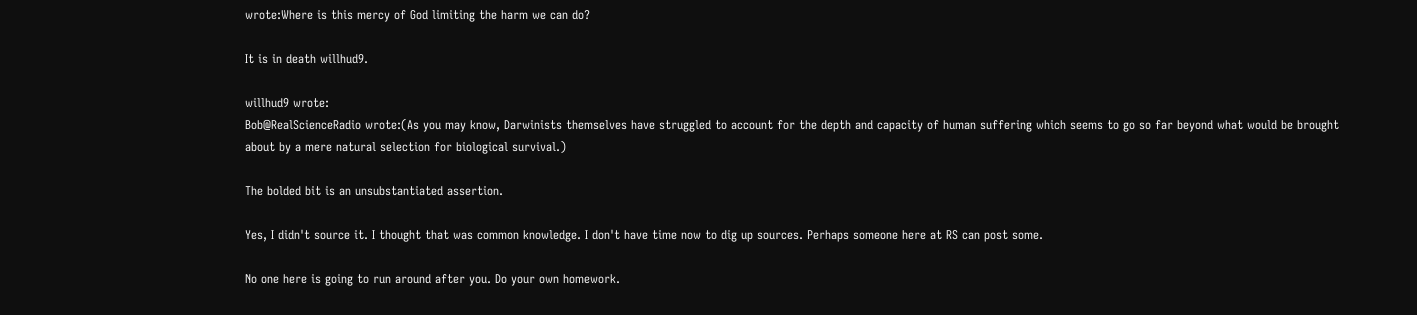wrote:Where is this mercy of God limiting the harm we can do?

It is in death willhud9.

willhud9 wrote:
Bob@RealScienceRadio wrote:(As you may know, Darwinists themselves have struggled to account for the depth and capacity of human suffering which seems to go so far beyond what would be brought about by a mere natural selection for biological survival.)

The bolded bit is an unsubstantiated assertion.

Yes, I didn't source it. I thought that was common knowledge. I don't have time now to dig up sources. Perhaps someone here at RS can post some.

No one here is going to run around after you. Do your own homework.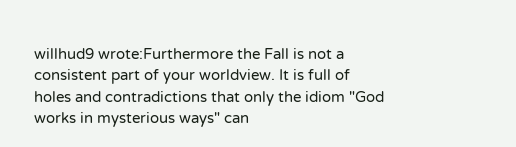willhud9 wrote:Furthermore the Fall is not a consistent part of your worldview. It is full of holes and contradictions that only the idiom "God works in mysterious ways" can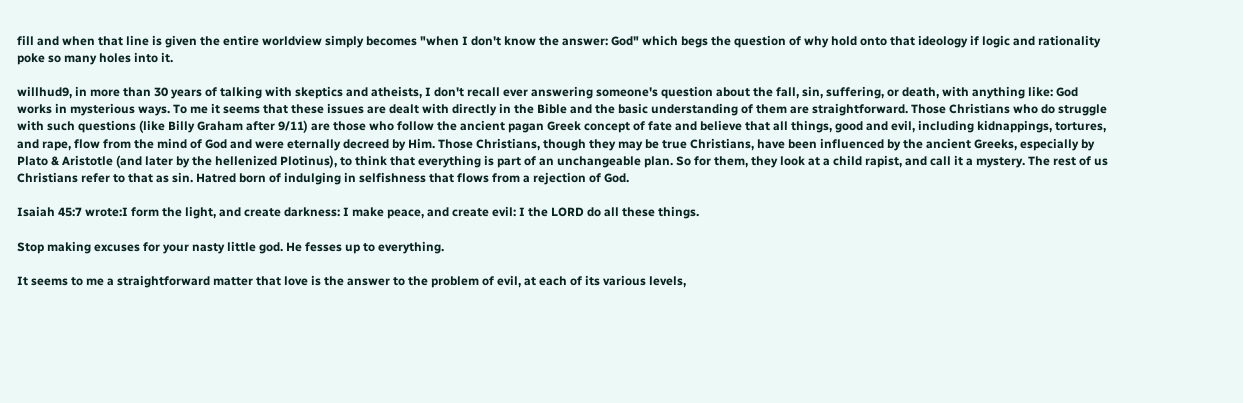fill and when that line is given the entire worldview simply becomes "when I don't know the answer: God" which begs the question of why hold onto that ideology if logic and rationality poke so many holes into it.

willhud9, in more than 30 years of talking with skeptics and atheists, I don't recall ever answering someone's question about the fall, sin, suffering, or death, with anything like: God works in mysterious ways. To me it seems that these issues are dealt with directly in the Bible and the basic understanding of them are straightforward. Those Christians who do struggle with such questions (like Billy Graham after 9/11) are those who follow the ancient pagan Greek concept of fate and believe that all things, good and evil, including kidnappings, tortures, and rape, flow from the mind of God and were eternally decreed by Him. Those Christians, though they may be true Christians, have been influenced by the ancient Greeks, especially by Plato & Aristotle (and later by the hellenized Plotinus), to think that everything is part of an unchangeable plan. So for them, they look at a child rapist, and call it a mystery. The rest of us Christians refer to that as sin. Hatred born of indulging in selfishness that flows from a rejection of God.

Isaiah 45:7 wrote:I form the light, and create darkness: I make peace, and create evil: I the LORD do all these things.

Stop making excuses for your nasty little god. He fesses up to everything.

It seems to me a straightforward matter that love is the answer to the problem of evil, at each of its various levels,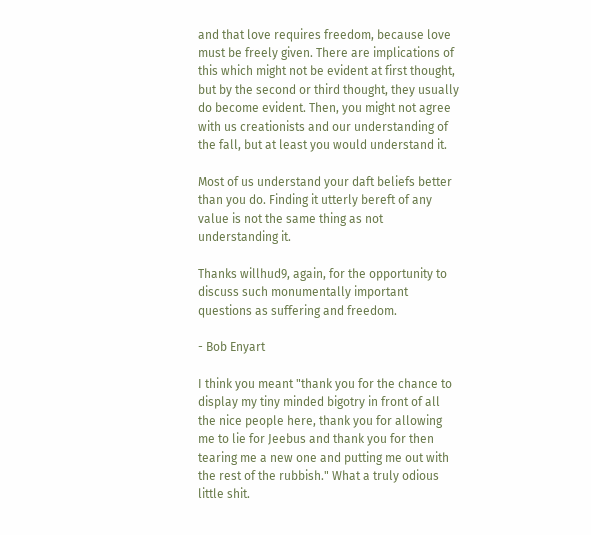and that love requires freedom, because love must be freely given. There are implications of this which might not be evident at first thought, but by the second or third thought, they usually do become evident. Then, you might not agree with us creationists and our understanding of the fall, but at least you would understand it.

Most of us understand your daft beliefs better than you do. Finding it utterly bereft of any value is not the same thing as not understanding it.

Thanks willhud9, again, for the opportunity to discuss such monumentally important questions as suffering and freedom.

- Bob Enyart

I think you meant "thank you for the chance to display my tiny minded bigotry in front of all the nice people here, thank you for allowing me to lie for Jeebus and thank you for then tearing me a new one and putting me out with the rest of the rubbish." What a truly odious little shit.